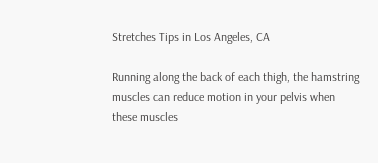Stretches Tips in Los Angeles, CA

Running along the back of each thigh, the hamstring muscles can reduce motion in your pelvis when these muscles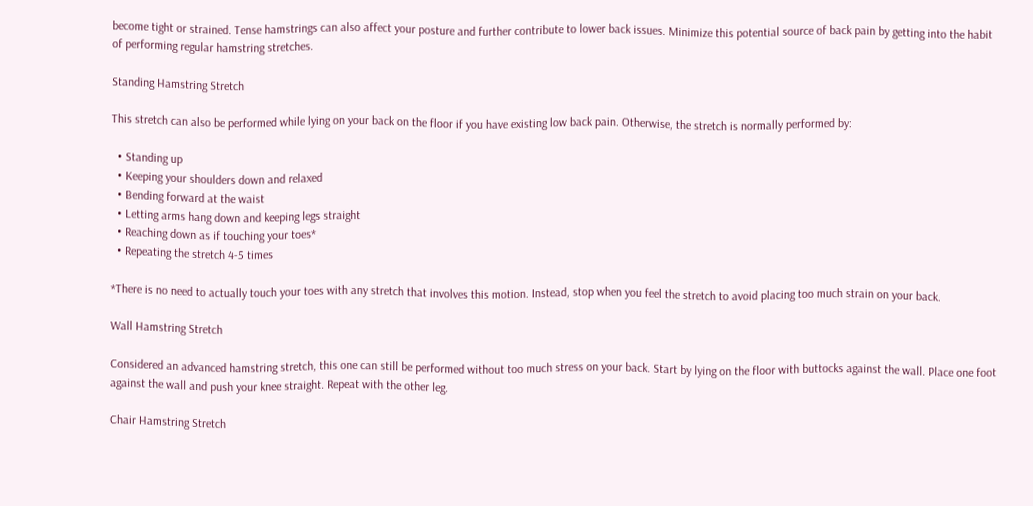become tight or strained. Tense hamstrings can also affect your posture and further contribute to lower back issues. Minimize this potential source of back pain by getting into the habit of performing regular hamstring stretches.

Standing Hamstring Stretch

This stretch can also be performed while lying on your back on the floor if you have existing low back pain. Otherwise, the stretch is normally performed by:

  • Standing up
  • Keeping your shoulders down and relaxed
  • Bending forward at the waist
  • Letting arms hang down and keeping legs straight
  • Reaching down as if touching your toes*
  • Repeating the stretch 4-5 times

*There is no need to actually touch your toes with any stretch that involves this motion. Instead, stop when you feel the stretch to avoid placing too much strain on your back.

Wall Hamstring Stretch

Considered an advanced hamstring stretch, this one can still be performed without too much stress on your back. Start by lying on the floor with buttocks against the wall. Place one foot against the wall and push your knee straight. Repeat with the other leg.

Chair Hamstring Stretch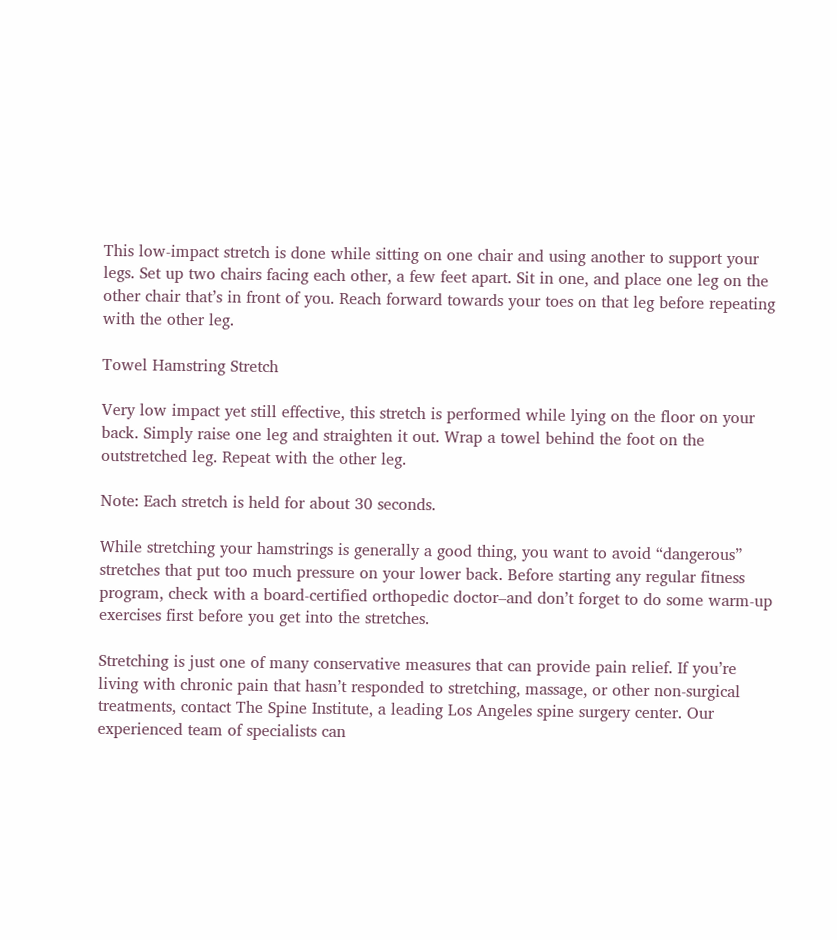This low-impact stretch is done while sitting on one chair and using another to support your legs. Set up two chairs facing each other, a few feet apart. Sit in one, and place one leg on the other chair that’s in front of you. Reach forward towards your toes on that leg before repeating with the other leg.

Towel Hamstring Stretch

Very low impact yet still effective, this stretch is performed while lying on the floor on your back. Simply raise one leg and straighten it out. Wrap a towel behind the foot on the outstretched leg. Repeat with the other leg.

Note: Each stretch is held for about 30 seconds.

While stretching your hamstrings is generally a good thing, you want to avoid “dangerous” stretches that put too much pressure on your lower back. Before starting any regular fitness program, check with a board-certified orthopedic doctor–and don’t forget to do some warm-up exercises first before you get into the stretches.

Stretching is just one of many conservative measures that can provide pain relief. If you’re living with chronic pain that hasn’t responded to stretching, massage, or other non-surgical treatments, contact The Spine Institute, a leading Los Angeles spine surgery center. Our experienced team of specialists can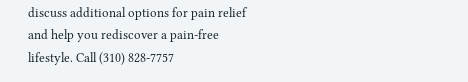discuss additional options for pain relief and help you rediscover a pain-free lifestyle. Call (310) 828-7757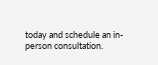today and schedule an in-person consultation.